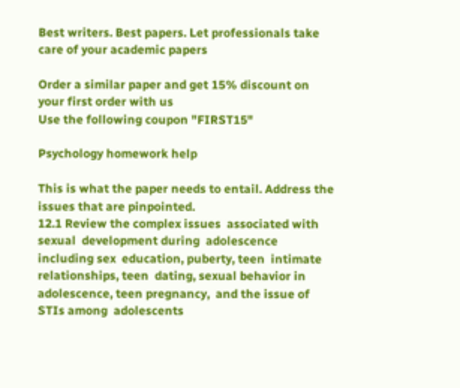Best writers. Best papers. Let professionals take care of your academic papers

Order a similar paper and get 15% discount on your first order with us
Use the following coupon "FIRST15"

Psychology homework help

This is what the paper needs to entail. Address the issues that are pinpointed.
12.1 Review the complex issues  associated with sexual  development during  adolescence including sex  education, puberty, teen  intimate relationships, teen  dating, sexual behavior in  adolescence, teen pregnancy,  and the issue of STIs among  adolescents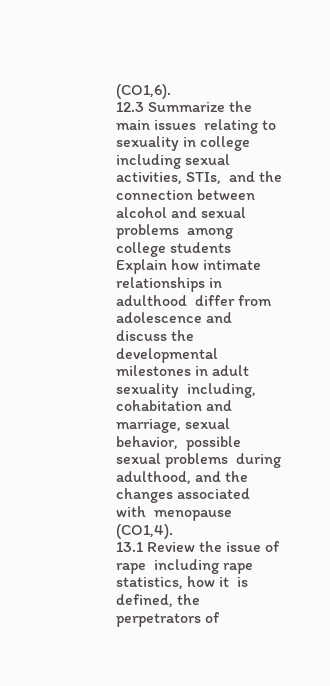(CO1,6).
12.3 Summarize the main issues  relating to sexuality in college  including sexual activities, STIs,  and the connection between  alcohol and sexual problems  among college students
Explain how intimate  relationships in adulthood  differ from adolescence and  discuss the developmental  milestones in adult sexuality  including, cohabitation and  marriage, sexual behavior,  possible sexual problems  during adulthood, and the  changes associated with  menopause (CO1,4).
13.1 Review the issue of rape  including rape statistics, how it  is defined, the perpetrators of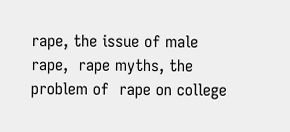rape, the issue of male rape,  rape myths, the problem of  rape on college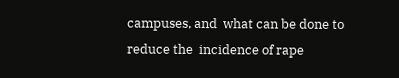campuses, and  what can be done to reduce the  incidence of rape